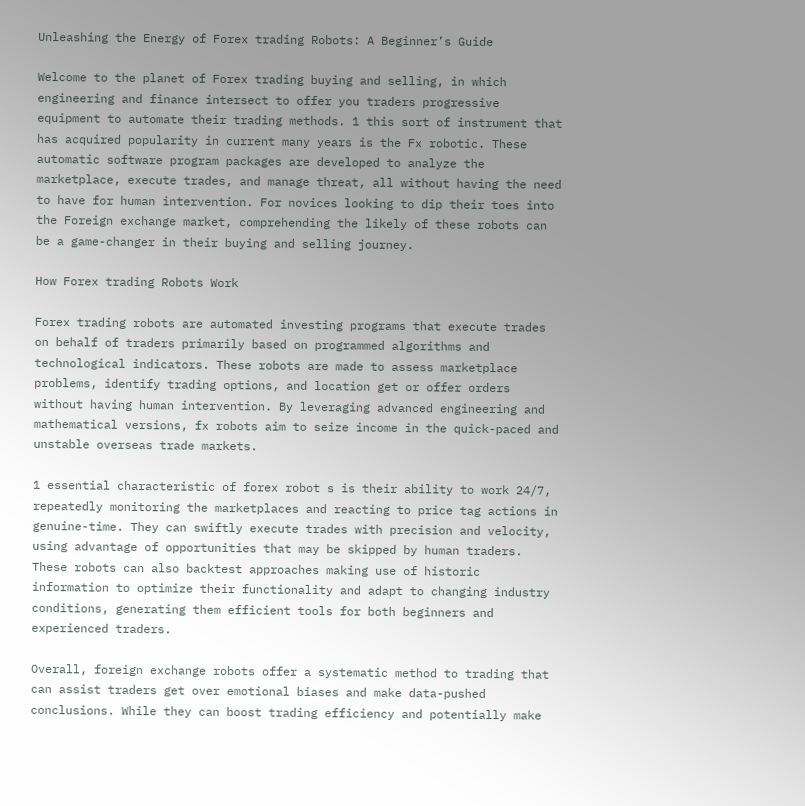Unleashing the Energy of Forex trading Robots: A Beginner’s Guide

Welcome to the planet of Forex trading buying and selling, in which engineering and finance intersect to offer you traders progressive equipment to automate their trading methods. 1 this sort of instrument that has acquired popularity in current many years is the Fx robotic. These automatic software program packages are developed to analyze the marketplace, execute trades, and manage threat, all without having the need to have for human intervention. For novices looking to dip their toes into the Foreign exchange market, comprehending the likely of these robots can be a game-changer in their buying and selling journey.

How Forex trading Robots Work

Forex trading robots are automated investing programs that execute trades on behalf of traders primarily based on programmed algorithms and technological indicators. These robots are made to assess marketplace problems, identify trading options, and location get or offer orders without having human intervention. By leveraging advanced engineering and mathematical versions, fx robots aim to seize income in the quick-paced and unstable overseas trade markets.

1 essential characteristic of forex robot s is their ability to work 24/7, repeatedly monitoring the marketplaces and reacting to price tag actions in genuine-time. They can swiftly execute trades with precision and velocity, using advantage of opportunities that may be skipped by human traders. These robots can also backtest approaches making use of historic information to optimize their functionality and adapt to changing industry conditions, generating them efficient tools for both beginners and experienced traders.

Overall, foreign exchange robots offer a systematic method to trading that can assist traders get over emotional biases and make data-pushed conclusions. While they can boost trading efficiency and potentially make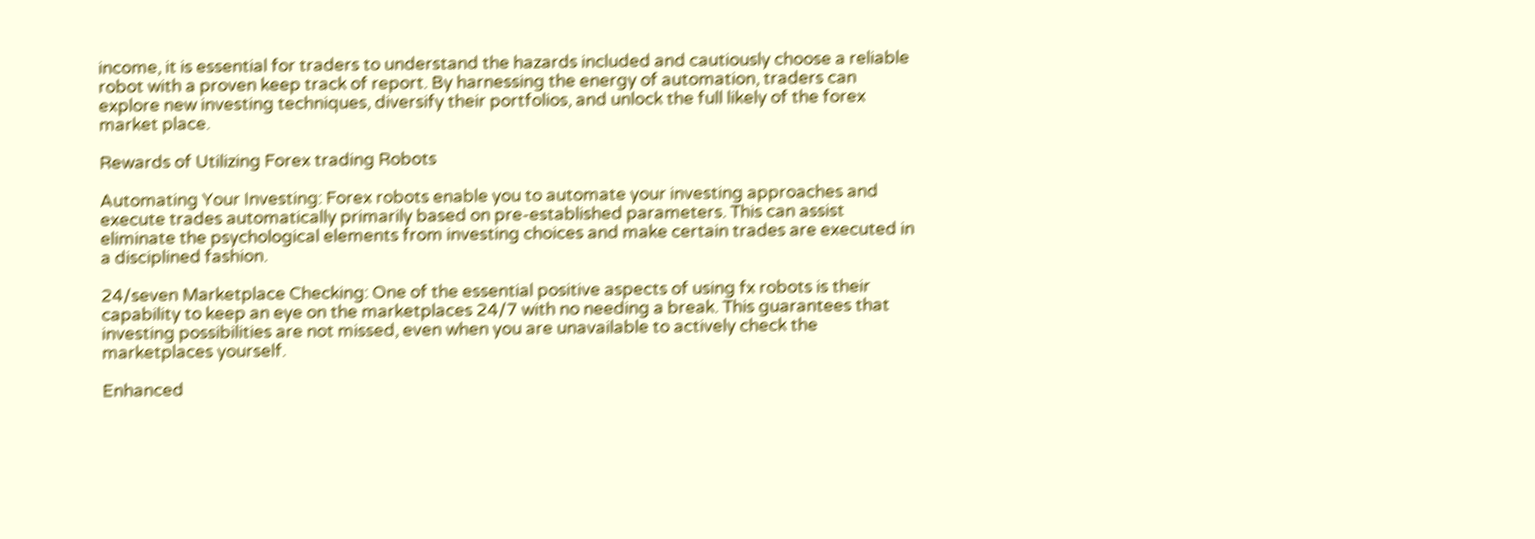income, it is essential for traders to understand the hazards included and cautiously choose a reliable robot with a proven keep track of report. By harnessing the energy of automation, traders can explore new investing techniques, diversify their portfolios, and unlock the full likely of the forex market place.

Rewards of Utilizing Forex trading Robots

Automating Your Investing: Forex robots enable you to automate your investing approaches and execute trades automatically primarily based on pre-established parameters. This can assist eliminate the psychological elements from investing choices and make certain trades are executed in a disciplined fashion.

24/seven Marketplace Checking: One of the essential positive aspects of using fx robots is their capability to keep an eye on the marketplaces 24/7 with no needing a break. This guarantees that investing possibilities are not missed, even when you are unavailable to actively check the marketplaces yourself.

Enhanced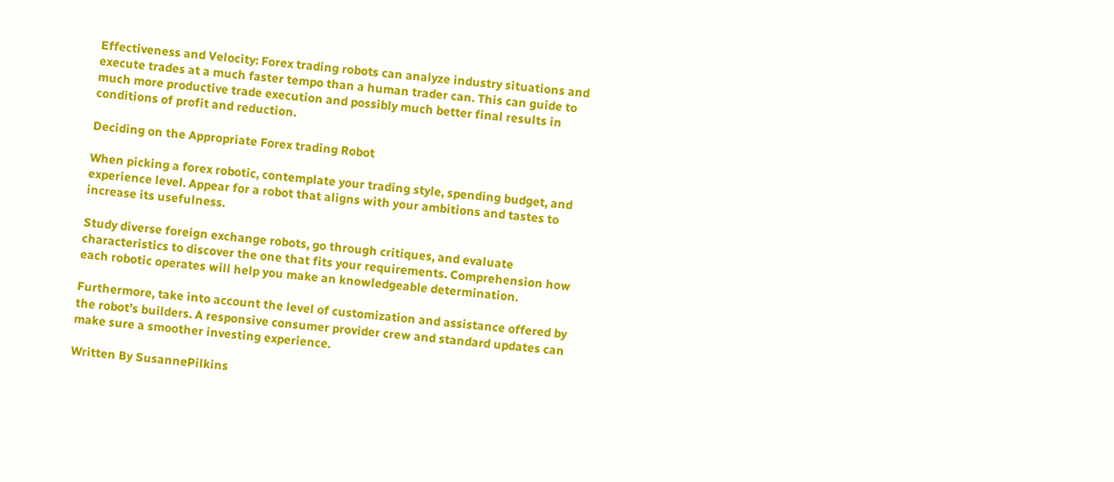Effectiveness and Velocity: Forex trading robots can analyze industry situations and execute trades at a much faster tempo than a human trader can. This can guide to much more productive trade execution and possibly much better final results in conditions of profit and reduction.

Deciding on the Appropriate Forex trading Robot

When picking a forex robotic, contemplate your trading style, spending budget, and experience level. Appear for a robot that aligns with your ambitions and tastes to increase its usefulness.

Study diverse foreign exchange robots, go through critiques, and evaluate characteristics to discover the one that fits your requirements. Comprehension how each robotic operates will help you make an knowledgeable determination.

Furthermore, take into account the level of customization and assistance offered by the robot’s builders. A responsive consumer provider crew and standard updates can make sure a smoother investing experience.

Written By SusannePilkins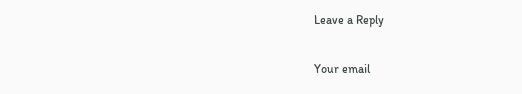Leave a Reply

Your email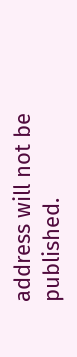address will not be published.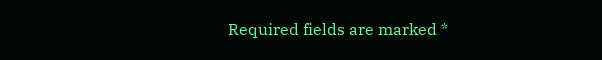Required fields are marked *